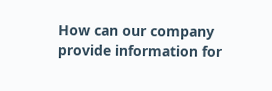How can our company provide information for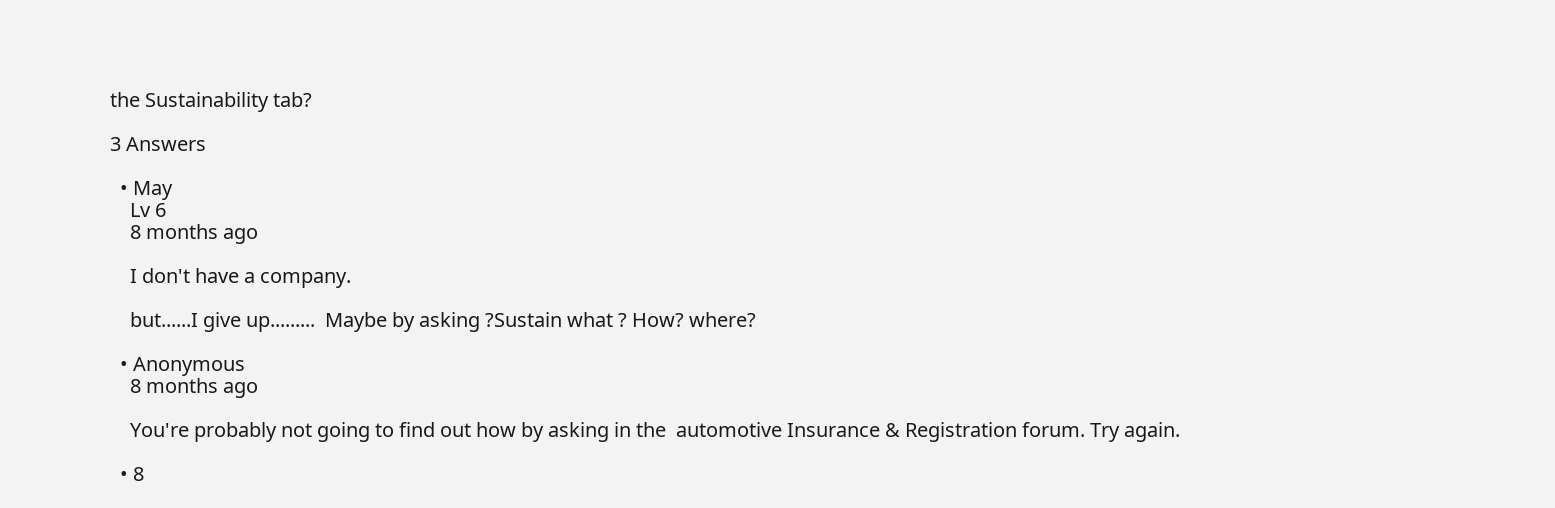the Sustainability tab?

3 Answers

  • May
    Lv 6
    8 months ago

    I don't have a company.

    but......I give up.........  Maybe by asking ?Sustain what ? How? where?

  • Anonymous
    8 months ago

    You're probably not going to find out how by asking in the  automotive Insurance & Registration forum. Try again.

  • 8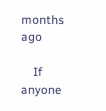months ago

    If anyone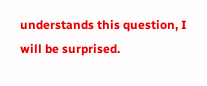understands this question, I will be surprised.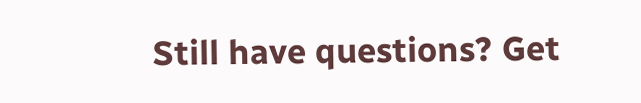Still have questions? Get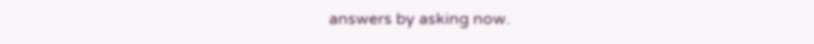answers by asking now.